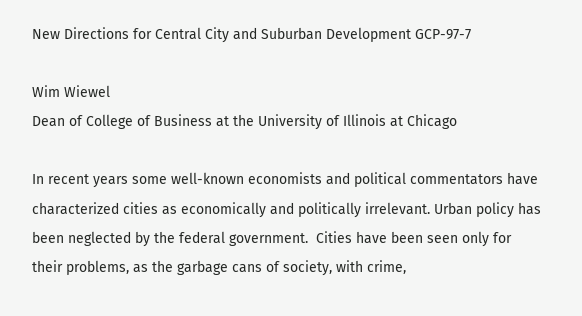New Directions for Central City and Suburban Development GCP-97-7

Wim Wiewel
Dean of College of Business at the University of Illinois at Chicago

In recent years some well-known economists and political commentators have characterized cities as economically and politically irrelevant. Urban policy has been neglected by the federal government.  Cities have been seen only for their problems, as the garbage cans of society, with crime,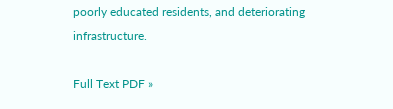poorly educated residents, and deteriorating infrastructure.

Full Text PDF »